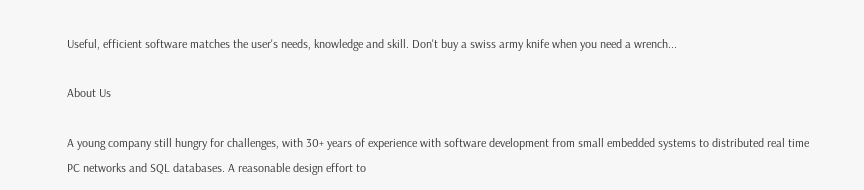Useful, efficient software matches the user's needs, knowledge and skill. Don't buy a swiss army knife when you need a wrench...

About Us

A young company still hungry for challenges, with 30+ years of experience with software development from small embedded systems to distributed real time PC networks and SQL databases. A reasonable design effort to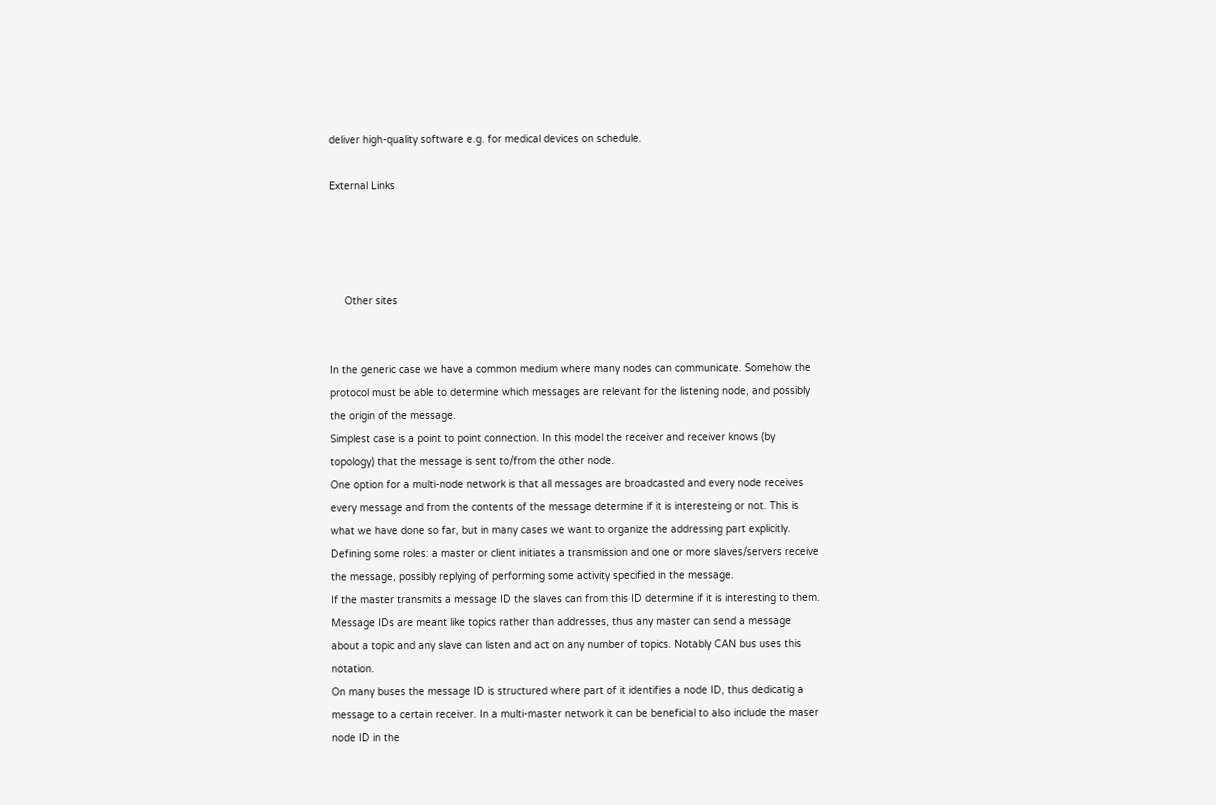deliver high-quality software e.g. for medical devices on schedule.

External Links




     Other sites


In the generic case we have a common medium where many nodes can communicate. Somehow the protocol must be able to determine which messages are relevant for the listening node, and possibly the origin of the message.
Simplest case is a point to point connection. In this model the receiver and receiver knows (by topology) that the message is sent to/from the other node.
One option for a multi-node network is that all messages are broadcasted and every node receives every message and from the contents of the message determine if it is interesteing or not. This is what we have done so far, but in many cases we want to organize the addressing part explicitly.
Defining some roles: a master or client initiates a transmission and one or more slaves/servers receive the message, possibly replying of performing some activity specified in the message.
If the master transmits a message ID the slaves can from this ID determine if it is interesting to them. Message IDs are meant like topics rather than addresses, thus any master can send a message about a topic and any slave can listen and act on any number of topics. Notably CAN bus uses this notation.
On many buses the message ID is structured where part of it identifies a node ID, thus dedicatig a message to a certain receiver. In a multi-master network it can be beneficial to also include the maser node ID in the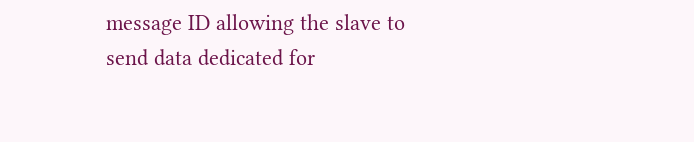message ID allowing the slave to send data dedicated for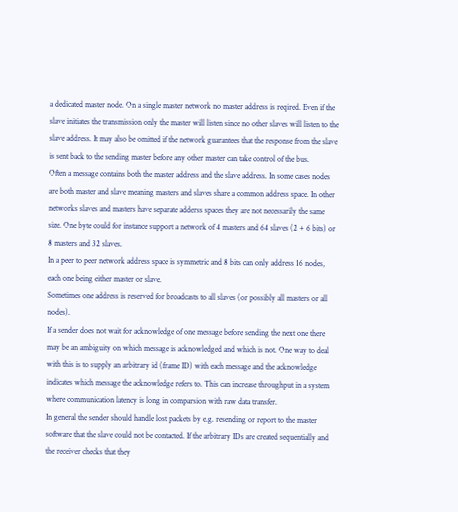a dedicated master node. On a single master network no master address is reqired. Even if the slave initiates the transmission only the master will listen since no other slaves will listen to the slave address. It may also be omitted if the network guarantees that the response from the slave is sent back to the sending master before any other master can take control of the bus.
Often a message contains both the master address and the slave address. In some cases nodes are both master and slave meaning masters and slaves share a common address space. In other networks slaves and masters have separate adderss spaces they are not necessarily the same size. One byte could for instance support a network of 4 masters and 64 slaves (2 + 6 bits) or 8 masters and 32 slaves.
In a peer to peer network address space is symmetric and 8 bits can only address 16 nodes, each one being either master or slave.
Sometimes one address is reserved for broadcasts to all slaves (or possibly all masters or all nodes).
If a sender does not wait for acknowledge of one message before sending the next one there may be an ambiguity on which message is acknowledged and which is not. One way to deal with this is to supply an arbitrary id (frame ID) with each message and the acknowledge indicates which message the acknowledge refers to. This can increase throughput in a system where communication latency is long in comparsion with raw data transfer.
In general the sender should handle lost packets by e.g. resending or report to the master software that the slave could not be contacted. If the arbitrary IDs are created sequentially and the receiver checks that they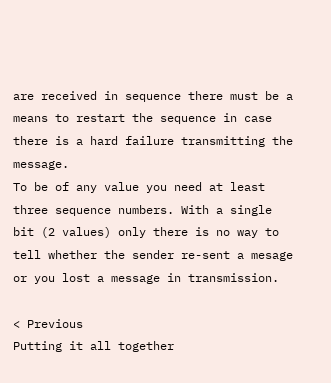are received in sequence there must be a means to restart the sequence in case there is a hard failure transmitting the message.
To be of any value you need at least three sequence numbers. With a single bit (2 values) only there is no way to tell whether the sender re-sent a mesage or you lost a message in transmission.

< Previous
Putting it all together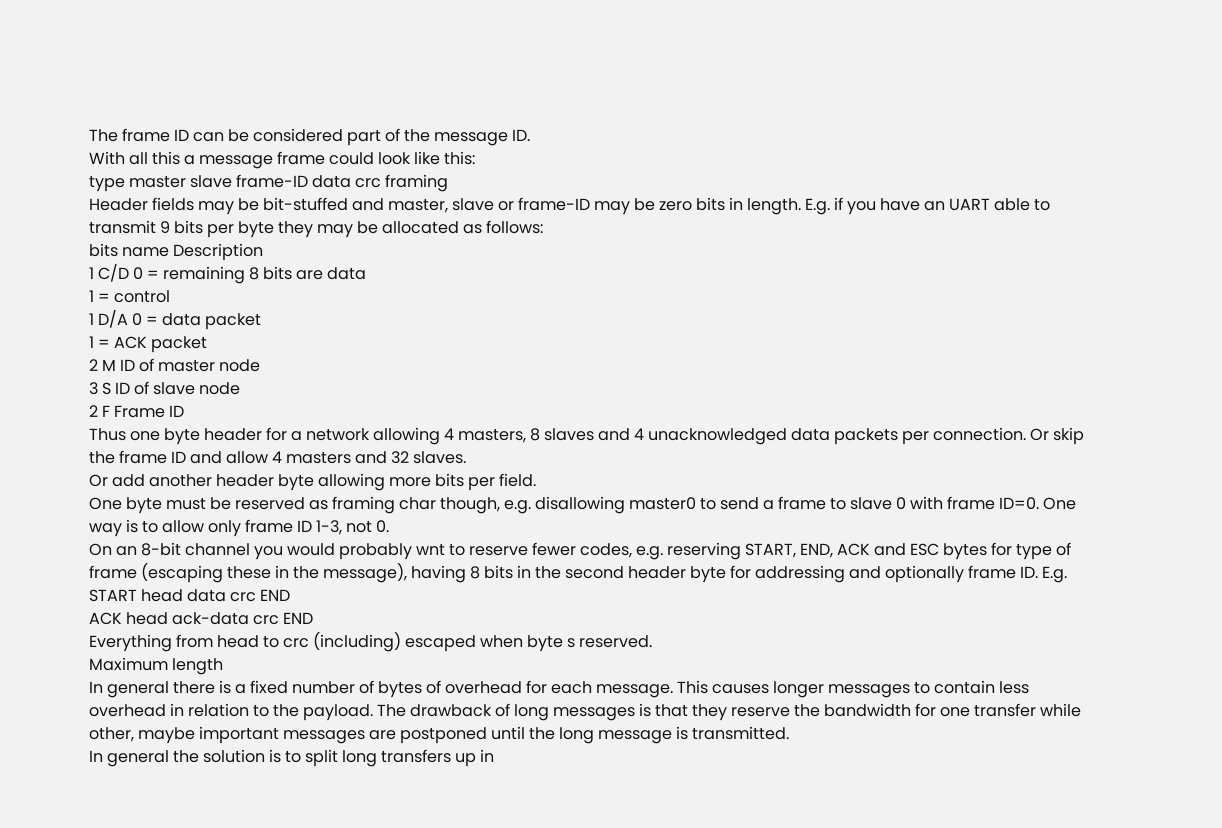The frame ID can be considered part of the message ID.
With all this a message frame could look like this:
type master slave frame-ID data crc framing
Header fields may be bit-stuffed and master, slave or frame-ID may be zero bits in length. E.g. if you have an UART able to transmit 9 bits per byte they may be allocated as follows:
bits name Description
1 C/D 0 = remaining 8 bits are data
1 = control
1 D/A 0 = data packet
1 = ACK packet
2 M ID of master node
3 S ID of slave node
2 F Frame ID
Thus one byte header for a network allowing 4 masters, 8 slaves and 4 unacknowledged data packets per connection. Or skip the frame ID and allow 4 masters and 32 slaves.
Or add another header byte allowing more bits per field.
One byte must be reserved as framing char though, e.g. disallowing master0 to send a frame to slave 0 with frame ID=0. One way is to allow only frame ID 1-3, not 0.
On an 8-bit channel you would probably wnt to reserve fewer codes, e.g. reserving START, END, ACK and ESC bytes for type of frame (escaping these in the message), having 8 bits in the second header byte for addressing and optionally frame ID. E.g.
START head data crc END
ACK head ack-data crc END
Everything from head to crc (including) escaped when byte s reserved.
Maximum length
In general there is a fixed number of bytes of overhead for each message. This causes longer messages to contain less overhead in relation to the payload. The drawback of long messages is that they reserve the bandwidth for one transfer while other, maybe important messages are postponed until the long message is transmitted.
In general the solution is to split long transfers up in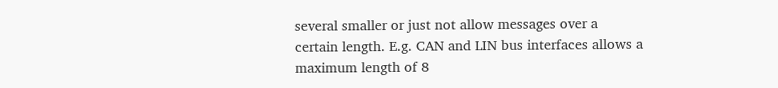several smaller or just not allow messages over a certain length. E.g. CAN and LIN bus interfaces allows a maximum length of 8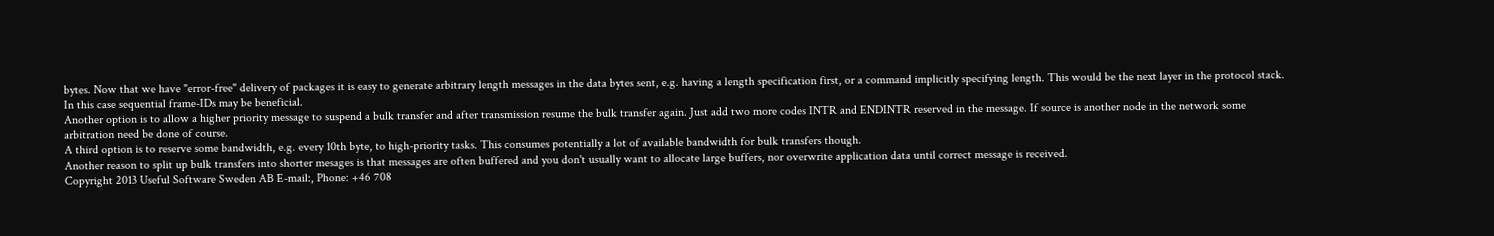bytes. Now that we have "error-free" delivery of packages it is easy to generate arbitrary length messages in the data bytes sent, e.g. having a length specification first, or a command implicitly specifying length. This would be the next layer in the protocol stack. In this case sequential frame-IDs may be beneficial.
Another option is to allow a higher priority message to suspend a bulk transfer and after transmission resume the bulk transfer again. Just add two more codes INTR and ENDINTR reserved in the message. If source is another node in the network some arbitration need be done of course.
A third option is to reserve some bandwidth, e.g. every 10th byte, to high-priority tasks. This consumes potentially a lot of available bandwidth for bulk transfers though.
Another reason to split up bulk transfers into shorter mesages is that messages are often buffered and you don't usually want to allocate large buffers, nor overwrite application data until correct message is received.
Copyright 2013 Useful Software Sweden AB E-mail:, Phone: +46 708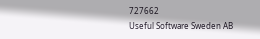727662
Useful Software Sweden AB